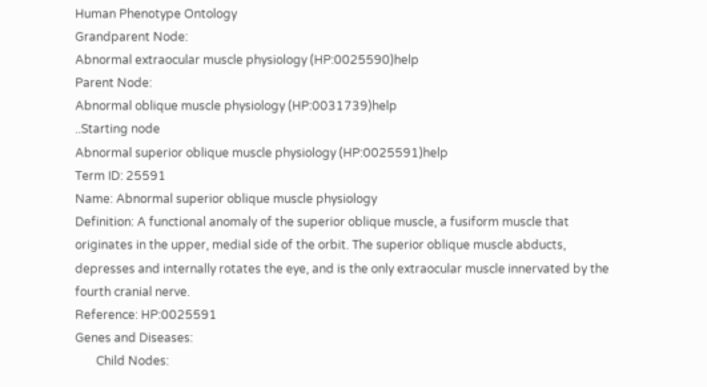Human Phenotype Ontology
Grandparent Node:
Abnormal extraocular muscle physiology (HP:0025590)help
Parent Node:
Abnormal oblique muscle physiology (HP:0031739)help
..Starting node
Abnormal superior oblique muscle physiology (HP:0025591)help
Term ID: 25591
Name: Abnormal superior oblique muscle physiology
Definition: A functional anomaly of the superior oblique muscle, a fusiform muscle that originates in the upper, medial side of the orbit. The superior oblique muscle abducts, depresses and internally rotates the eye, and is the only extraocular muscle innervated by the fourth cranial nerve.
Reference: HP:0025591
Genes and Diseases:
       Child Nodes: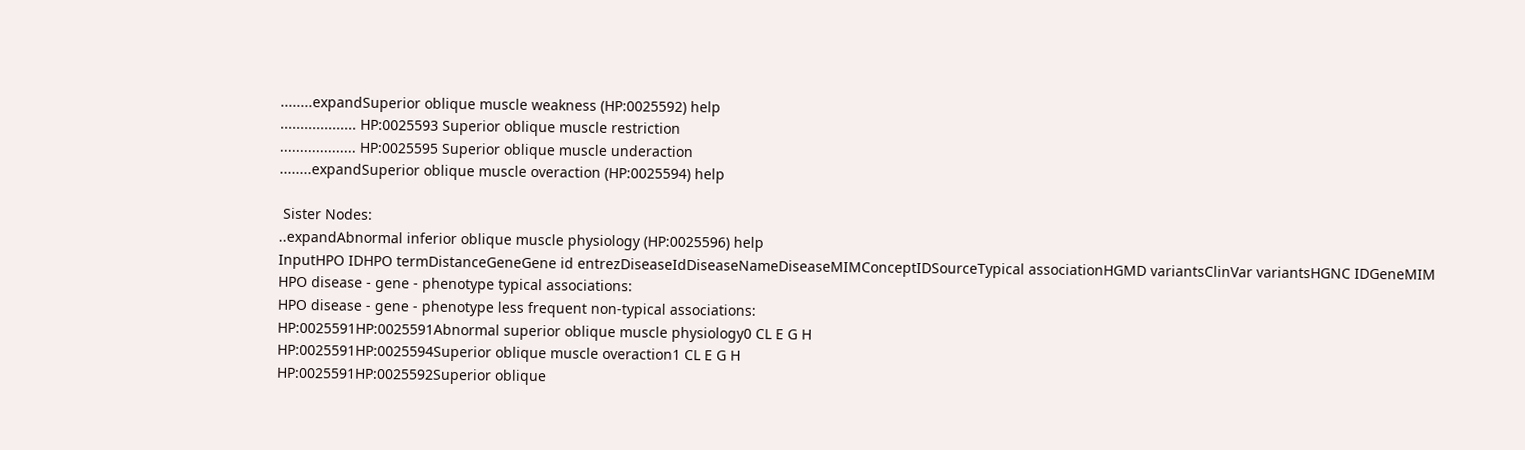........expandSuperior oblique muscle weakness (HP:0025592) help
................... HP:0025593 Superior oblique muscle restriction
................... HP:0025595 Superior oblique muscle underaction
........expandSuperior oblique muscle overaction (HP:0025594) help

 Sister Nodes:
..expandAbnormal inferior oblique muscle physiology (HP:0025596) help
InputHPO IDHPO termDistanceGeneGene id entrezDiseaseIdDiseaseNameDiseaseMIMConceptIDSourceTypical associationHGMD variantsClinVar variantsHGNC IDGeneMIM
HPO disease - gene - phenotype typical associations:
HPO disease - gene - phenotype less frequent non-typical associations:
HP:0025591HP:0025591Abnormal superior oblique muscle physiology0 CL E G H
HP:0025591HP:0025594Superior oblique muscle overaction1 CL E G H
HP:0025591HP:0025592Superior oblique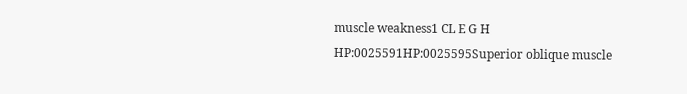muscle weakness1 CL E G H
HP:0025591HP:0025595Superior oblique muscle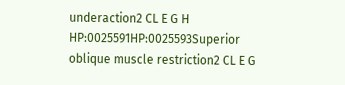underaction2 CL E G H
HP:0025591HP:0025593Superior oblique muscle restriction2 CL E G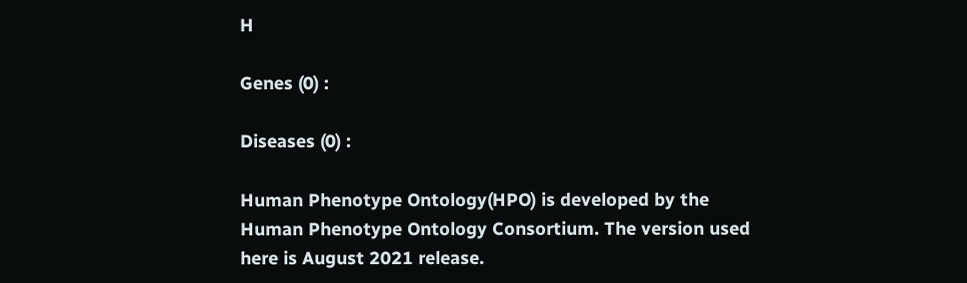H

Genes (0) :

Diseases (0) :

Human Phenotype Ontology(HPO) is developed by the Human Phenotype Ontology Consortium. The version used here is August 2021 release.